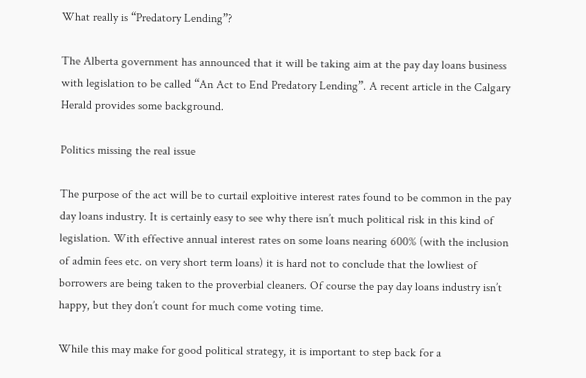What really is “Predatory Lending”?

The Alberta government has announced that it will be taking aim at the pay day loans business with legislation to be called “An Act to End Predatory Lending”. A recent article in the Calgary Herald provides some background.

Politics missing the real issue

The purpose of the act will be to curtail exploitive interest rates found to be common in the pay day loans industry. It is certainly easy to see why there isn’t much political risk in this kind of legislation. With effective annual interest rates on some loans nearing 600% (with the inclusion of admin fees etc. on very short term loans) it is hard not to conclude that the lowliest of borrowers are being taken to the proverbial cleaners. Of course the pay day loans industry isn’t happy, but they don’t count for much come voting time.

While this may make for good political strategy, it is important to step back for a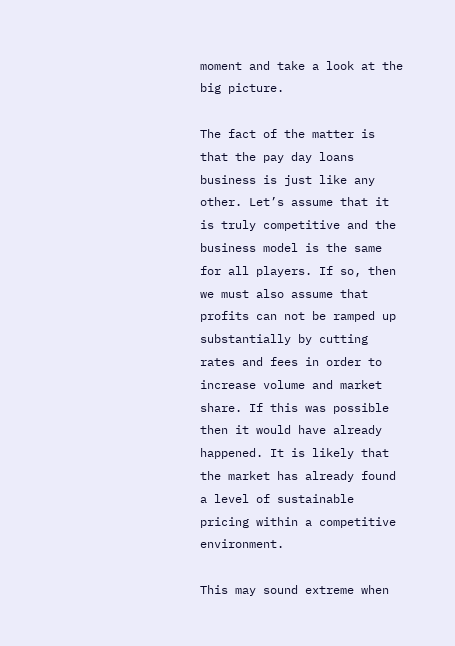moment and take a look at the big picture.

The fact of the matter is that the pay day loans business is just like any other. Let’s assume that it is truly competitive and the business model is the same for all players. If so, then we must also assume that profits can not be ramped up substantially by cutting rates and fees in order to increase volume and market share. If this was possible then it would have already happened. It is likely that the market has already found a level of sustainable pricing within a competitive environment.

This may sound extreme when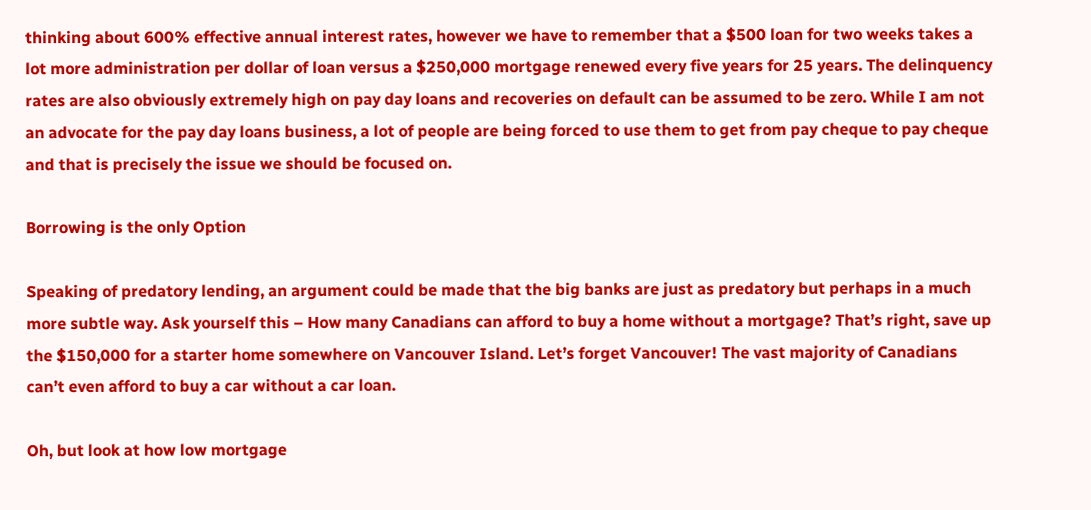thinking about 600% effective annual interest rates, however we have to remember that a $500 loan for two weeks takes a lot more administration per dollar of loan versus a $250,000 mortgage renewed every five years for 25 years. The delinquency rates are also obviously extremely high on pay day loans and recoveries on default can be assumed to be zero. While I am not an advocate for the pay day loans business, a lot of people are being forced to use them to get from pay cheque to pay cheque and that is precisely the issue we should be focused on.

Borrowing is the only Option

Speaking of predatory lending, an argument could be made that the big banks are just as predatory but perhaps in a much more subtle way. Ask yourself this – How many Canadians can afford to buy a home without a mortgage? That’s right, save up the $150,000 for a starter home somewhere on Vancouver Island. Let’s forget Vancouver! The vast majority of Canadians can’t even afford to buy a car without a car loan.

Oh, but look at how low mortgage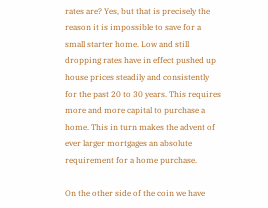rates are? Yes, but that is precisely the reason it is impossible to save for a small starter home. Low and still dropping rates have in effect pushed up house prices steadily and consistently for the past 20 to 30 years. This requires more and more capital to purchase a home. This in turn makes the advent of ever larger mortgages an absolute requirement for a home purchase.

On the other side of the coin we have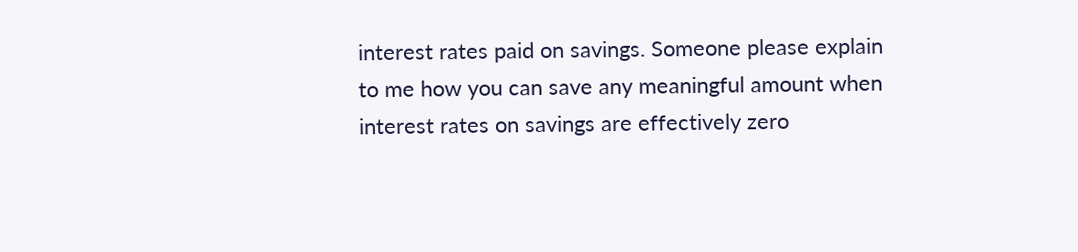interest rates paid on savings. Someone please explain to me how you can save any meaningful amount when interest rates on savings are effectively zero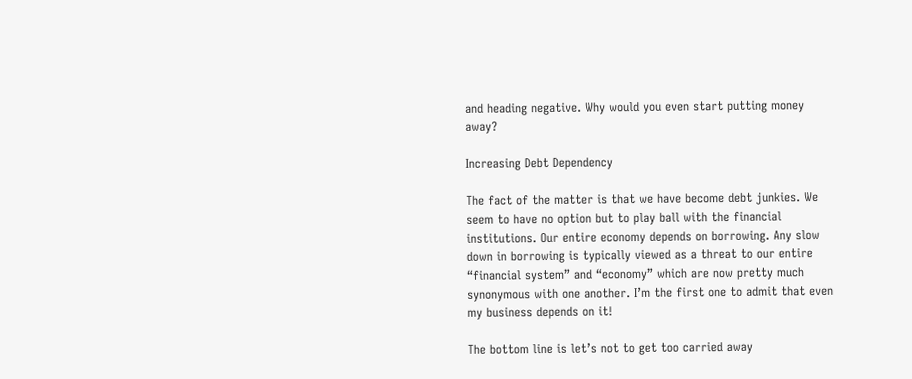and heading negative. Why would you even start putting money away?

Increasing Debt Dependency

The fact of the matter is that we have become debt junkies. We seem to have no option but to play ball with the financial institutions. Our entire economy depends on borrowing. Any slow down in borrowing is typically viewed as a threat to our entire “financial system” and “economy” which are now pretty much synonymous with one another. I’m the first one to admit that even my business depends on it!

The bottom line is let’s not to get too carried away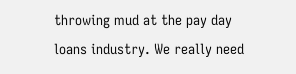throwing mud at the pay day loans industry. We really need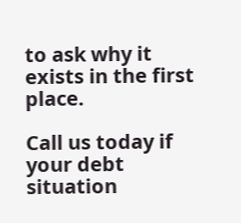to ask why it exists in the first place.

Call us today if your debt situation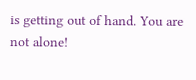is getting out of hand. You are not alone!